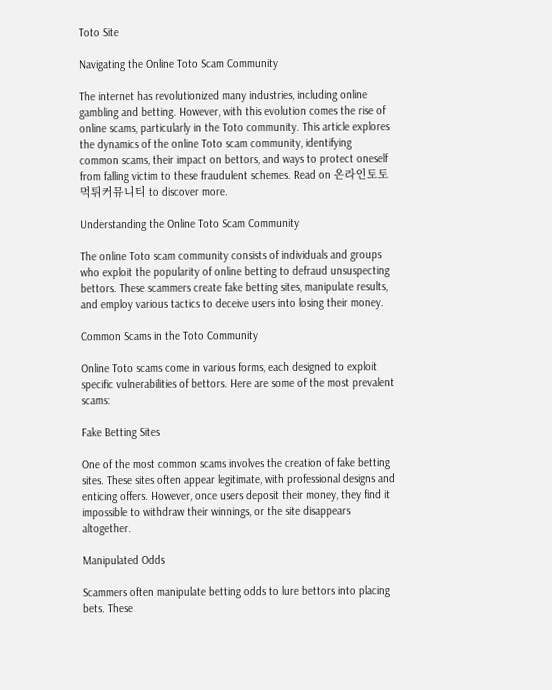Toto Site

Navigating the Online Toto Scam Community

The internet has revolutionized many industries, including online gambling and betting. However, with this evolution comes the rise of online scams, particularly in the Toto community. This article explores the dynamics of the online Toto scam community, identifying common scams, their impact on bettors, and ways to protect oneself from falling victim to these fraudulent schemes. Read on 온라인토토먹튀커뮤니티 to discover more.

Understanding the Online Toto Scam Community

The online Toto scam community consists of individuals and groups who exploit the popularity of online betting to defraud unsuspecting bettors. These scammers create fake betting sites, manipulate results, and employ various tactics to deceive users into losing their money.

Common Scams in the Toto Community

Online Toto scams come in various forms, each designed to exploit specific vulnerabilities of bettors. Here are some of the most prevalent scams:

Fake Betting Sites

One of the most common scams involves the creation of fake betting sites. These sites often appear legitimate, with professional designs and enticing offers. However, once users deposit their money, they find it impossible to withdraw their winnings, or the site disappears altogether.

Manipulated Odds

Scammers often manipulate betting odds to lure bettors into placing bets. These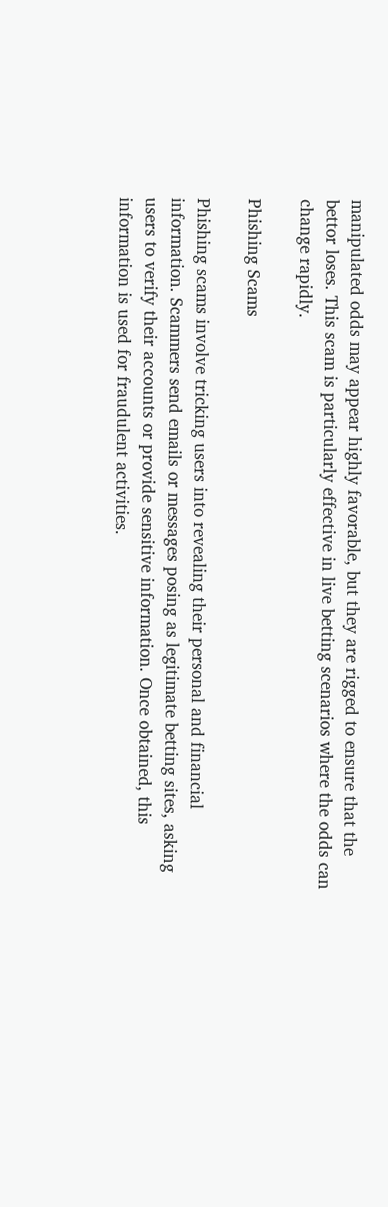manipulated odds may appear highly favorable, but they are rigged to ensure that the bettor loses. This scam is particularly effective in live betting scenarios where the odds can change rapidly.

Phishing Scams

Phishing scams involve tricking users into revealing their personal and financial information. Scammers send emails or messages posing as legitimate betting sites, asking users to verify their accounts or provide sensitive information. Once obtained, this information is used for fraudulent activities.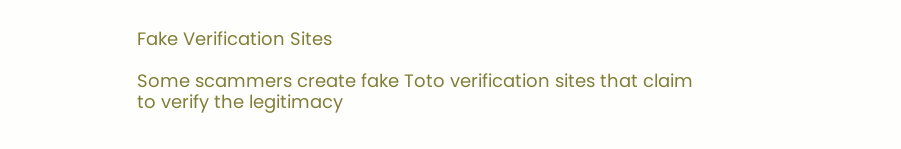Fake Verification Sites

Some scammers create fake Toto verification sites that claim to verify the legitimacy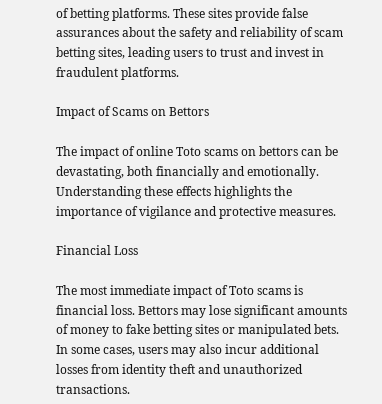of betting platforms. These sites provide false assurances about the safety and reliability of scam betting sites, leading users to trust and invest in fraudulent platforms.

Impact of Scams on Bettors

The impact of online Toto scams on bettors can be devastating, both financially and emotionally. Understanding these effects highlights the importance of vigilance and protective measures.

Financial Loss

The most immediate impact of Toto scams is financial loss. Bettors may lose significant amounts of money to fake betting sites or manipulated bets. In some cases, users may also incur additional losses from identity theft and unauthorized transactions.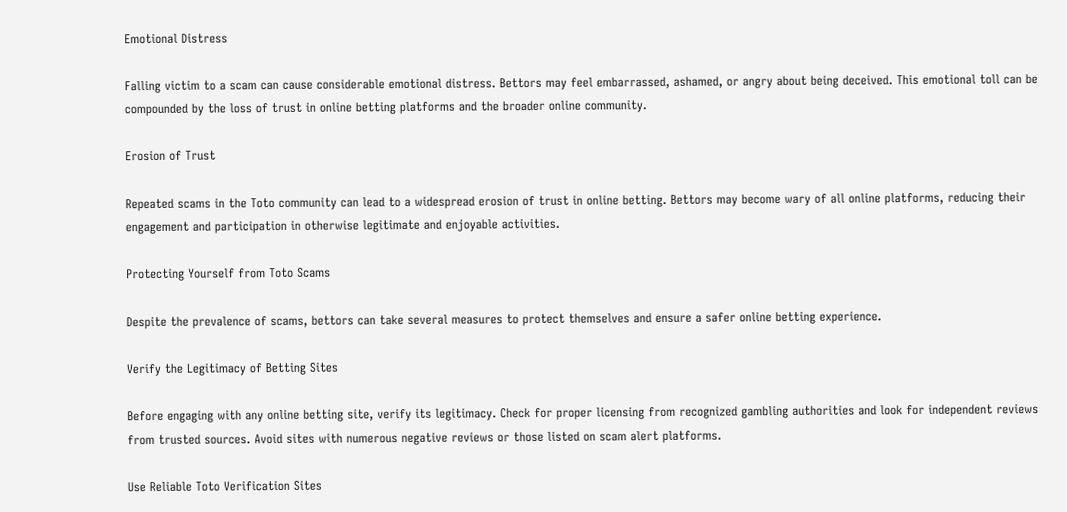Emotional Distress

Falling victim to a scam can cause considerable emotional distress. Bettors may feel embarrassed, ashamed, or angry about being deceived. This emotional toll can be compounded by the loss of trust in online betting platforms and the broader online community.

Erosion of Trust

Repeated scams in the Toto community can lead to a widespread erosion of trust in online betting. Bettors may become wary of all online platforms, reducing their engagement and participation in otherwise legitimate and enjoyable activities.

Protecting Yourself from Toto Scams

Despite the prevalence of scams, bettors can take several measures to protect themselves and ensure a safer online betting experience.

Verify the Legitimacy of Betting Sites

Before engaging with any online betting site, verify its legitimacy. Check for proper licensing from recognized gambling authorities and look for independent reviews from trusted sources. Avoid sites with numerous negative reviews or those listed on scam alert platforms.

Use Reliable Toto Verification Sites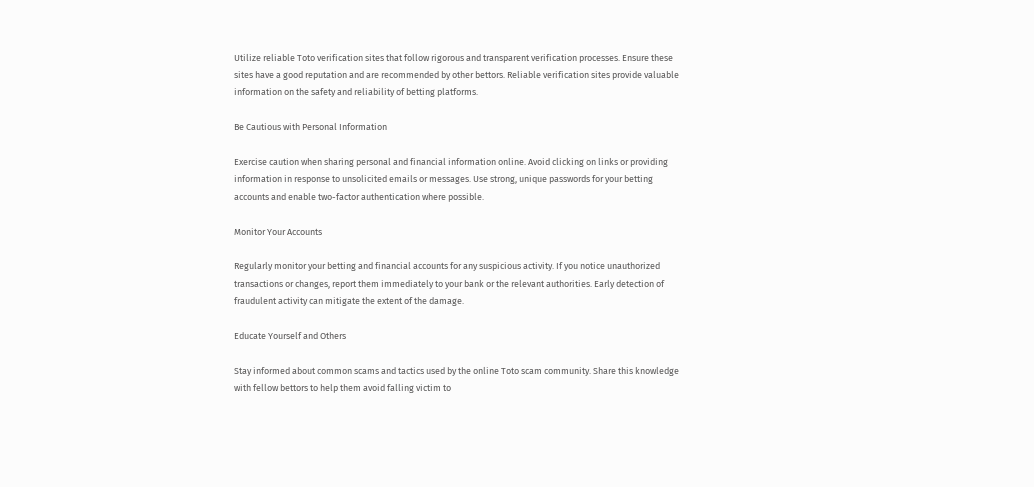Utilize reliable Toto verification sites that follow rigorous and transparent verification processes. Ensure these sites have a good reputation and are recommended by other bettors. Reliable verification sites provide valuable information on the safety and reliability of betting platforms.

Be Cautious with Personal Information

Exercise caution when sharing personal and financial information online. Avoid clicking on links or providing information in response to unsolicited emails or messages. Use strong, unique passwords for your betting accounts and enable two-factor authentication where possible.

Monitor Your Accounts

Regularly monitor your betting and financial accounts for any suspicious activity. If you notice unauthorized transactions or changes, report them immediately to your bank or the relevant authorities. Early detection of fraudulent activity can mitigate the extent of the damage.

Educate Yourself and Others

Stay informed about common scams and tactics used by the online Toto scam community. Share this knowledge with fellow bettors to help them avoid falling victim to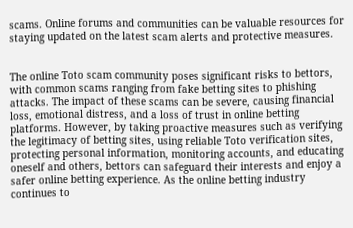scams. Online forums and communities can be valuable resources for staying updated on the latest scam alerts and protective measures.


The online Toto scam community poses significant risks to bettors, with common scams ranging from fake betting sites to phishing attacks. The impact of these scams can be severe, causing financial loss, emotional distress, and a loss of trust in online betting platforms. However, by taking proactive measures such as verifying the legitimacy of betting sites, using reliable Toto verification sites, protecting personal information, monitoring accounts, and educating oneself and others, bettors can safeguard their interests and enjoy a safer online betting experience. As the online betting industry continues to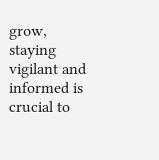grow, staying vigilant and informed is crucial to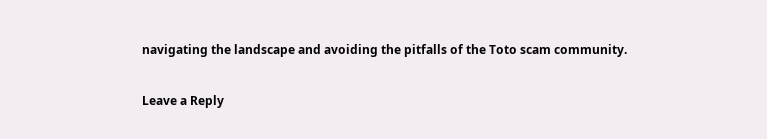navigating the landscape and avoiding the pitfalls of the Toto scam community.

Leave a Reply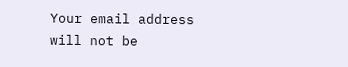Your email address will not be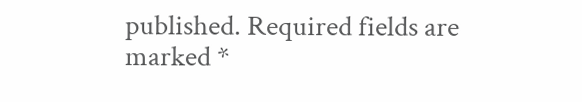published. Required fields are marked *